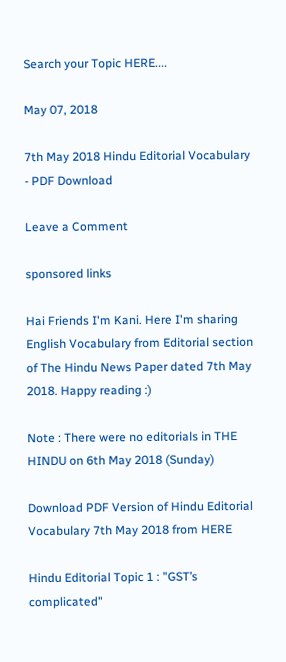Search your Topic HERE....

May 07, 2018

7th May 2018 Hindu Editorial Vocabulary - PDF Download

Leave a Comment

sponsored links

Hai Friends I'm Kani. Here I'm sharing English Vocabulary from Editorial section of The Hindu News Paper dated 7th May 2018. Happy reading :)

Note : There were no editorials in THE HINDU on 6th May 2018 (Sunday)

Download PDF Version of Hindu Editorial Vocabulary 7th May 2018 from HERE

Hindu Editorial Topic 1 : "GST’s complicated"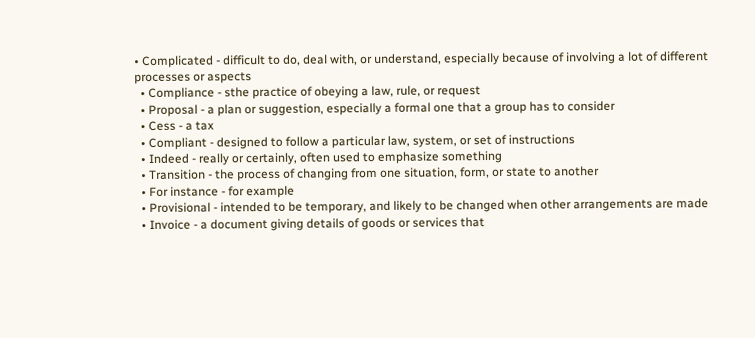• Complicated - difficult to do, deal with, or understand, especially because of involving a lot of different processes or aspects
  • Compliance - sthe practice of obeying a law, rule, or request
  • Proposal - a plan or suggestion, especially a formal one that a group has to consider
  • Cess - a tax
  • Compliant - designed to follow a particular law, system, or set of instructions
  • Indeed - really or certainly, often used to emphasize something
  • Transition - the process of changing from one situation, form, or state to another
  • For instance - for example
  • Provisional - intended to be temporary, and likely to be changed when other arrangements are made
  • Invoice - a document giving details of goods or services that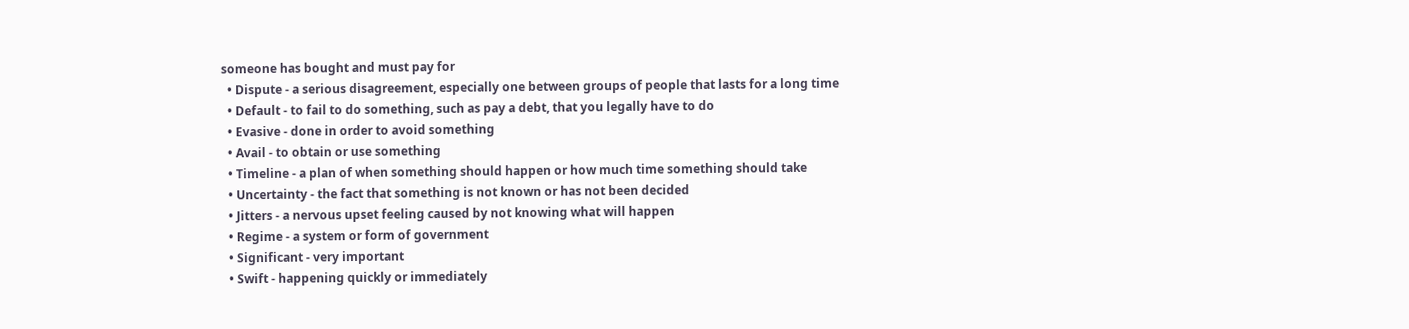someone has bought and must pay for
  • Dispute - a serious disagreement, especially one between groups of people that lasts for a long time
  • Default - to fail to do something, such as pay a debt, that you legally have to do
  • Evasive - done in order to avoid something
  • Avail - to obtain or use something
  • Timeline - a plan of when something should happen or how much time something should take
  • Uncertainty - the fact that something is not known or has not been decided
  • Jitters - a nervous upset feeling caused by not knowing what will happen
  • Regime - a system or form of government
  • Significant - very important
  • Swift - happening quickly or immediately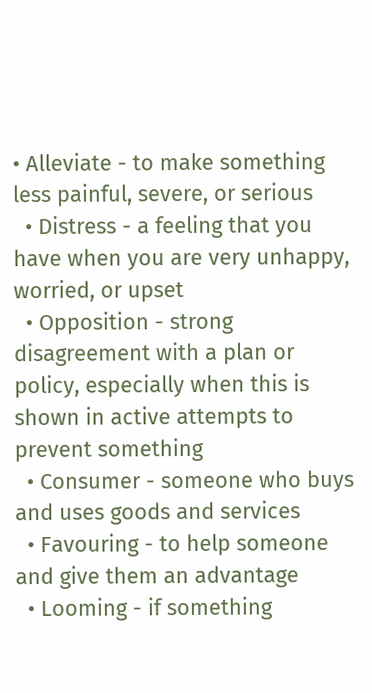• Alleviate - to make something less painful, severe, or serious
  • Distress - a feeling that you have when you are very unhappy, worried, or upset
  • Opposition - strong disagreement with a plan or policy, especially when this is shown in active attempts to prevent something
  • Consumer - someone who buys and uses goods and services
  • Favouring - to help someone and give them an advantage
  • Looming - if something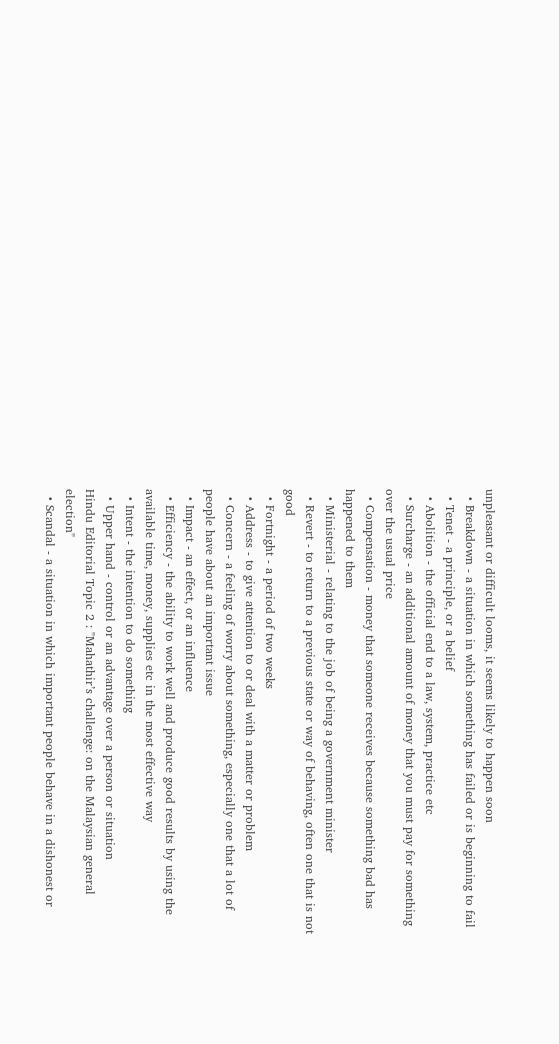unpleasant or difficult looms, it seems likely to happen soon
  • Breakdown - a situation in which something has failed or is beginning to fail
  • Tenet - a principle, or a belief
  • Abolition - the official end to a law, system, practice etc
  • Surcharge - an additional amount of money that you must pay for something over the usual price
  • Compensation - money that someone receives because something bad has happened to them
  • Ministerial - relating to the job of being a government minister
  • Revert - to return to a previous state or way of behaving, often one that is not good
  • Fortnight - a period of two weeks
  • Address - to give attention to or deal with a matter or problem
  • Concern - a feeling of worry about something, especially one that a lot of people have about an important issue
  • Impact - an effect, or an influence
  • Efficiency - the ability to work well and produce good results by using the available time, money, supplies etc in the most effective way
  • Intent - the intention to do something
  • Upper hand - control or an advantage over a person or situation
Hindu Editorial Topic 2 : "Mahathir’s challenge: on the Malaysian general election"
  • Scandal - a situation in which important people behave in a dishonest or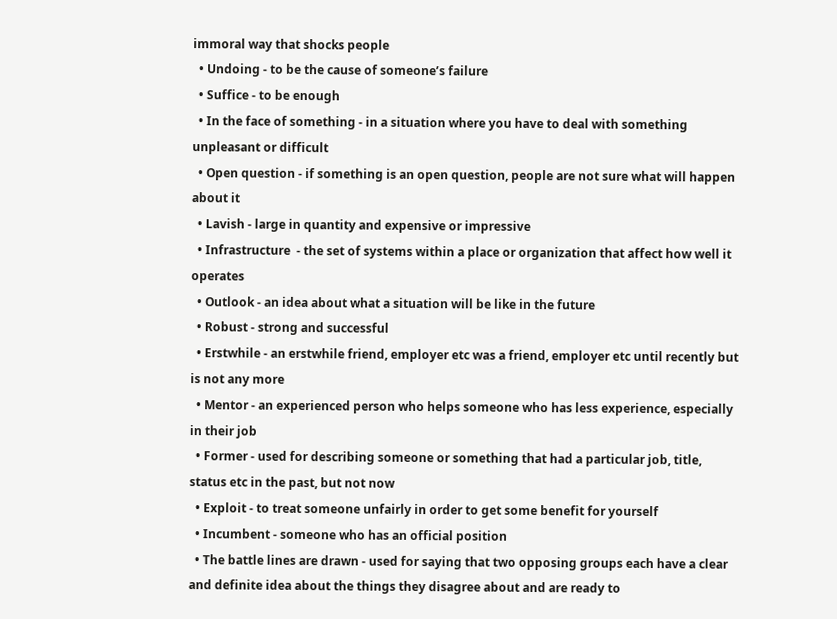immoral way that shocks people
  • Undoing - to be the cause of someone’s failure
  • Suffice - to be enough
  • In the face of something - in a situation where you have to deal with something unpleasant or difficult
  • Open question - if something is an open question, people are not sure what will happen about it
  • Lavish - large in quantity and expensive or impressive
  • Infrastructure  - the set of systems within a place or organization that affect how well it operates
  • Outlook - an idea about what a situation will be like in the future
  • Robust - strong and successful
  • Erstwhile - an erstwhile friend, employer etc was a friend, employer etc until recently but is not any more
  • Mentor - an experienced person who helps someone who has less experience, especially in their job
  • Former - used for describing someone or something that had a particular job, title, status etc in the past, but not now
  • Exploit - to treat someone unfairly in order to get some benefit for yourself
  • Incumbent - someone who has an official position
  • The battle lines are drawn - used for saying that two opposing groups each have a clear and definite idea about the things they disagree about and are ready to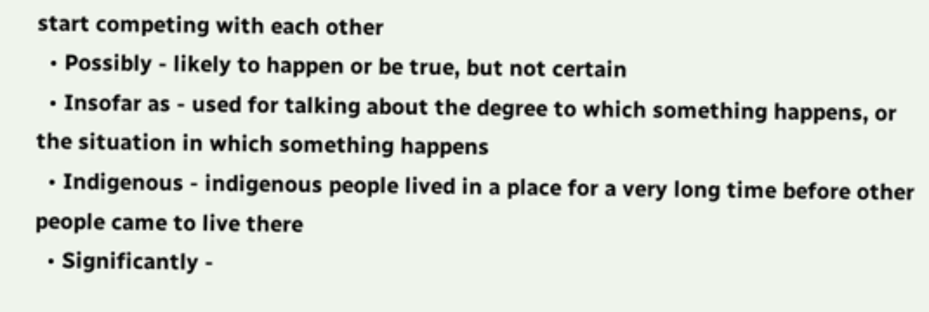start competing with each other
  • Possibly - likely to happen or be true, but not certain
  • Insofar as - used for talking about the degree to which something happens, or the situation in which something happens
  • Indigenous - indigenous people lived in a place for a very long time before other people came to live there
  • Significantly -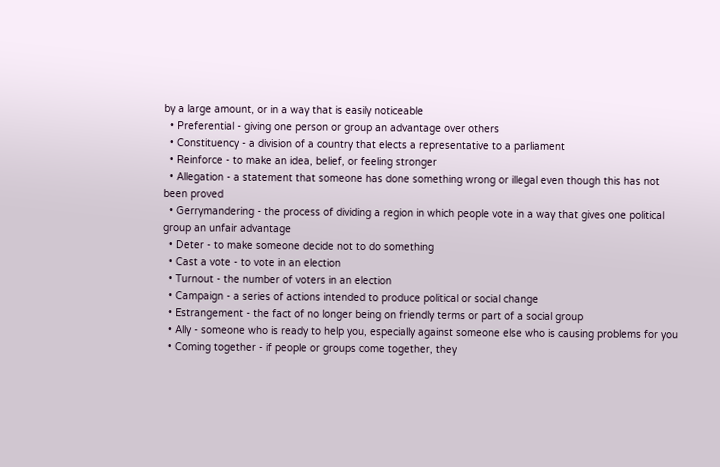by a large amount, or in a way that is easily noticeable
  • Preferential - giving one person or group an advantage over others
  • Constituency - a division of a country that elects a representative to a parliament
  • Reinforce - to make an idea, belief, or feeling stronger
  • Allegation - a statement that someone has done something wrong or illegal even though this has not been proved
  • Gerrymandering - the process of dividing a region in which people vote in a way that gives one political group an unfair advantage
  • Deter - to make someone decide not to do something
  • Cast a vote - to vote in an election
  • Turnout - the number of voters in an election
  • Campaign - a series of actions intended to produce political or social change
  • Estrangement - the fact of no longer being on friendly terms or part of a social group
  • Ally - someone who is ready to help you, especially against someone else who is causing problems for you
  • Coming together - if people or groups come together, they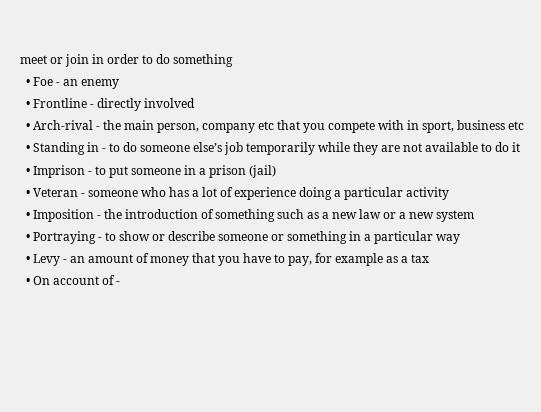meet or join in order to do something
  • Foe - an enemy
  • Frontline - directly involved
  • Arch-rival - the main person, company etc that you compete with in sport, business etc
  • Standing in - to do someone else’s job temporarily while they are not available to do it
  • Imprison - to put someone in a prison (jail)
  • Veteran - someone who has a lot of experience doing a particular activity
  • Imposition - the introduction of something such as a new law or a new system
  • Portraying - to show or describe someone or something in a particular way
  • Levy - an amount of money that you have to pay, for example as a tax
  • On account of -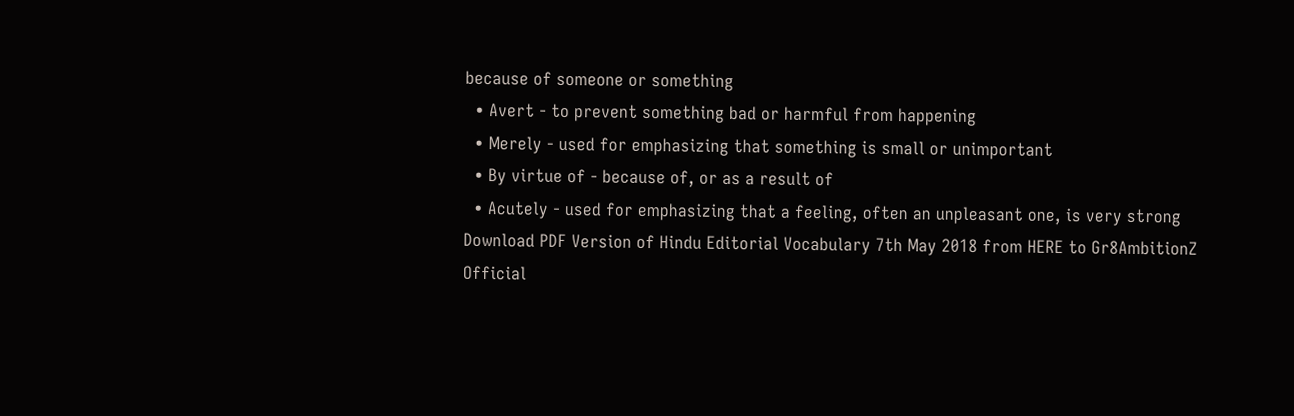because of someone or something
  • Avert - to prevent something bad or harmful from happening
  • Merely - used for emphasizing that something is small or unimportant
  • By virtue of - because of, or as a result of
  • Acutely - used for emphasizing that a feeling, often an unpleasant one, is very strong
Download PDF Version of Hindu Editorial Vocabulary 7th May 2018 from HERE to Gr8AmbitionZ Official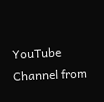YouTube Channel from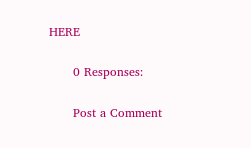HERE

      0 Responses:

      Post a Comment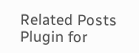Related Posts Plugin for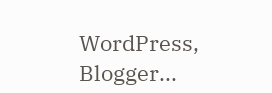WordPress, Blogger...